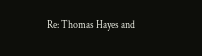Re: Thomas Hayes and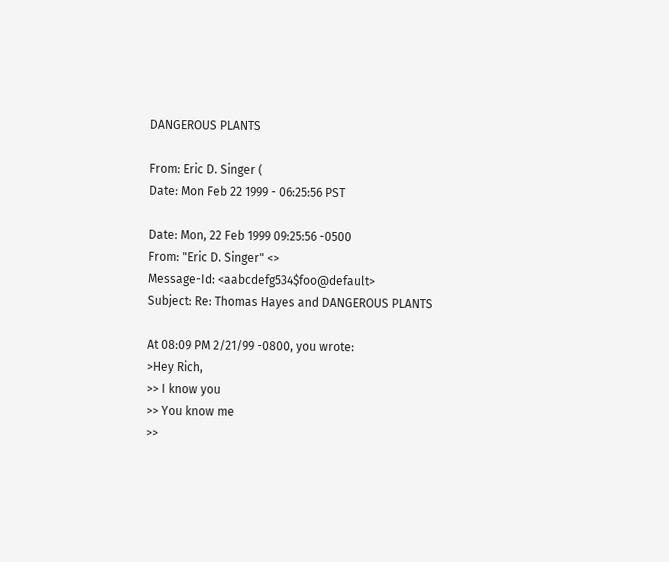DANGEROUS PLANTS

From: Eric D. Singer (
Date: Mon Feb 22 1999 - 06:25:56 PST

Date: Mon, 22 Feb 1999 09:25:56 -0500
From: "Eric D. Singer" <>
Message-Id: <aabcdefg534$foo@default>
Subject: Re: Thomas Hayes and DANGEROUS PLANTS

At 08:09 PM 2/21/99 -0800, you wrote:
>Hey Rich,
>> I know you
>> You know me
>>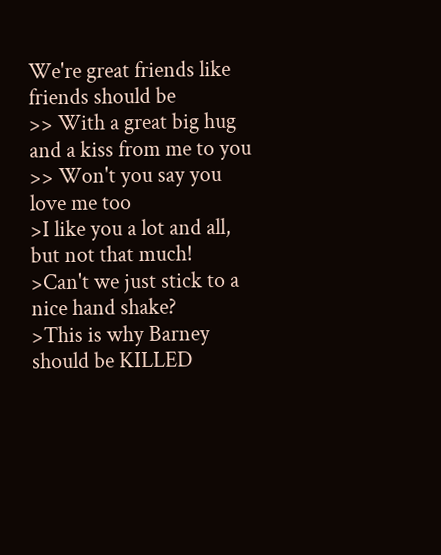We're great friends like friends should be
>> With a great big hug and a kiss from me to you
>> Won't you say you love me too
>I like you a lot and all, but not that much!
>Can't we just stick to a nice hand shake?
>This is why Barney should be KILLED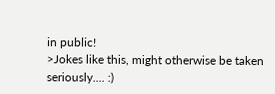in public!
>Jokes like this, might otherwise be taken seriously.... :)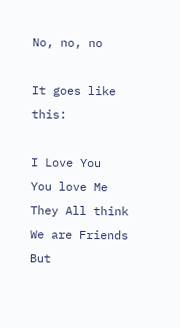No, no, no

It goes like this:

I Love You
You love Me
They All think
We are Friends
But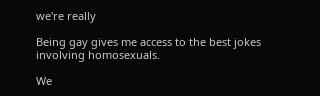we're really

Being gay gives me access to the best jokes involving homosexuals.

We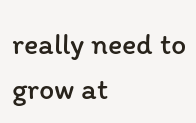really need to grow at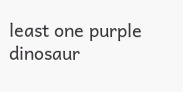least one purple dinosaur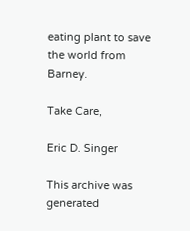eating plant to save
the world from Barney.

Take Care,

Eric D. Singer

This archive was generated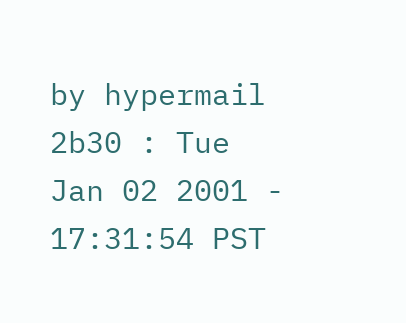by hypermail 2b30 : Tue Jan 02 2001 - 17:31:54 PST